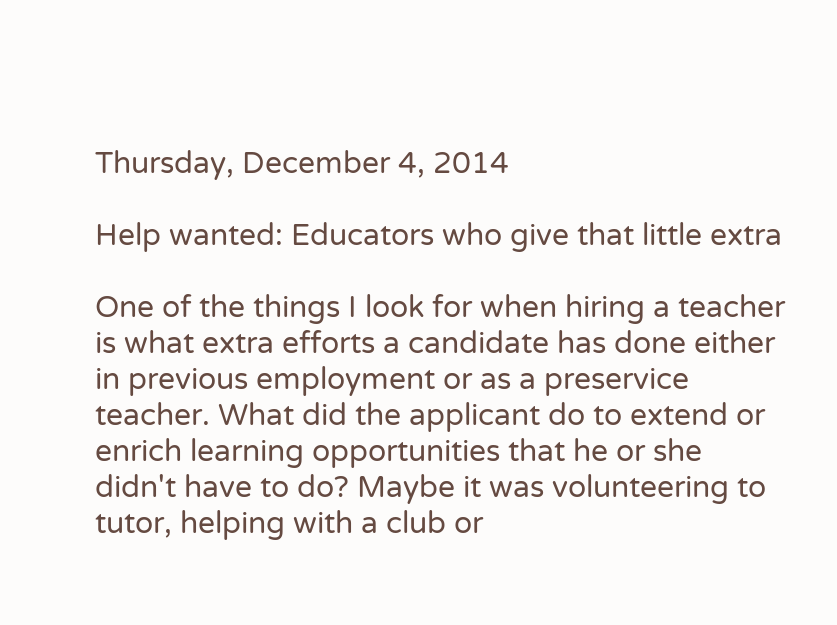Thursday, December 4, 2014

Help wanted: Educators who give that little extra

One of the things I look for when hiring a teacher is what extra efforts a candidate has done either in previous employment or as a preservice teacher. What did the applicant do to extend or enrich learning opportunities that he or she didn't have to do? Maybe it was volunteering to tutor, helping with a club or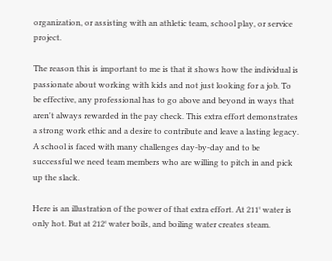organization, or assisting with an athletic team, school play, or service project.

The reason this is important to me is that it shows how the individual is passionate about working with kids and not just looking for a job. To be effective, any professional has to go above and beyond in ways that aren't always rewarded in the pay check. This extra effort demonstrates a strong work ethic and a desire to contribute and leave a lasting legacy. A school is faced with many challenges day-by-day and to be successful we need team members who are willing to pitch in and pick up the slack.

Here is an illustration of the power of that extra effort. At 211° water is only hot. But at 212° water boils, and boiling water creates steam.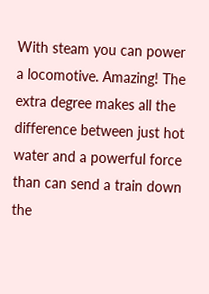With steam you can power a locomotive. Amazing! The extra degree makes all the difference between just hot water and a powerful force than can send a train down the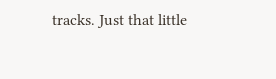tracks. Just that little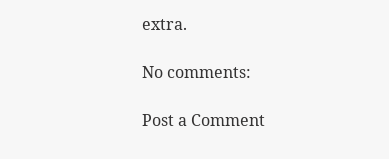extra.

No comments:

Post a Comment